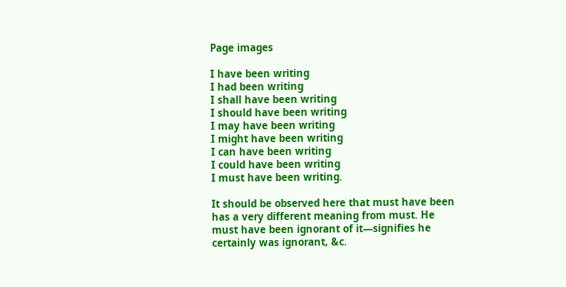Page images

I have been writing
I had been writing
I shall have been writing
I should have been writing
I may have been writing
I might have been writing
I can have been writing
I could have been writing
I must have been writing.

It should be observed here that must have been has a very different meaning from must. He must have been ignorant of it—signifies he certainly was ignorant, &c.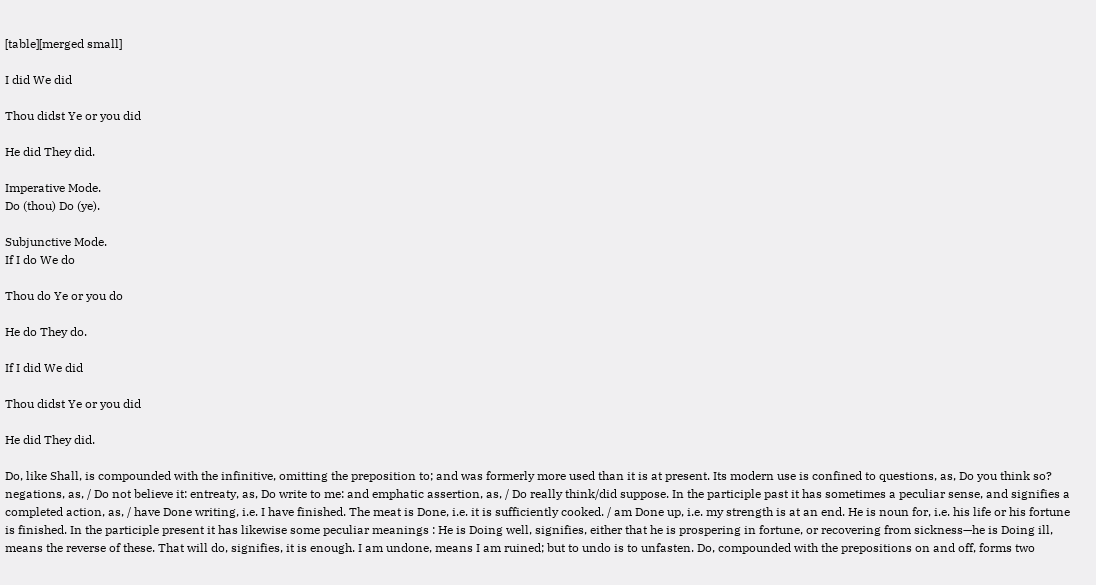[table][merged small]

I did We did

Thou didst Ye or you did

He did They did.

Imperative Mode.
Do (thou) Do (ye).

Subjunctive Mode.
If I do We do

Thou do Ye or you do

He do They do.

If I did We did

Thou didst Ye or you did

He did They did.

Do, like Shall, is compounded with the infinitive, omitting the preposition to; and was formerly more used than it is at present. Its modern use is confined to questions, as, Do you think so? negations, as, / Do not believe it: entreaty, as, Do write to me: and emphatic assertion, as, / Do really think/did suppose. In the participle past it has sometimes a peculiar sense, and signifies a completed action, as, / have Done writing, i.e. I have finished. The meat is Done, i.e. it is sufficiently cooked. / am Done up, i.e. my strength is at an end. He is noun for, i.e. his life or his fortune is finished. In the participle present it has likewise some peculiar meanings : He is Doing well, signifies, either that he is prospering in fortune, or recovering from sickness—he is Doing ill, means the reverse of these. That will do, signifies, it is enough. I am undone, means I am ruined; but to undo is to unfasten. Do, compounded with the prepositions on and off, forms two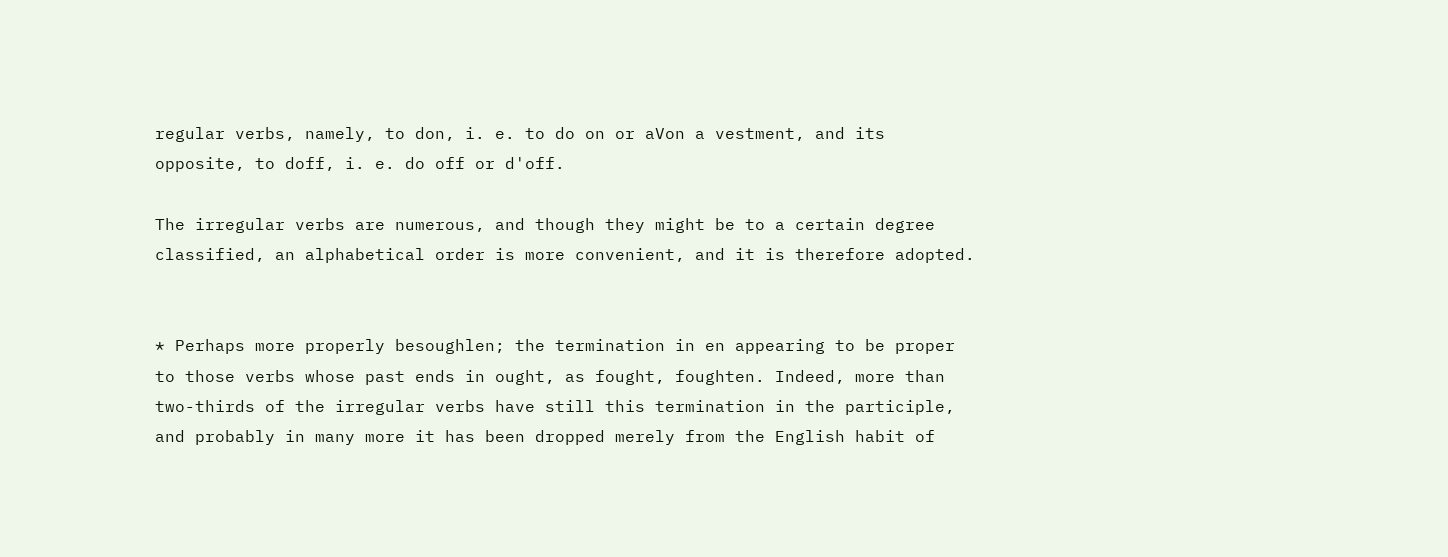regular verbs, namely, to don, i. e. to do on or aVon a vestment, and its opposite, to doff, i. e. do off or d'off.

The irregular verbs are numerous, and though they might be to a certain degree classified, an alphabetical order is more convenient, and it is therefore adopted.


* Perhaps more properly besoughlen; the termination in en appearing to be proper to those verbs whose past ends in ought, as fought, foughten. Indeed, more than two-thirds of the irregular verbs have still this termination in the participle, and probably in many more it has been dropped merely from the English habit of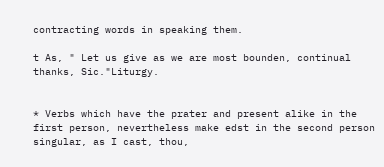contracting words in speaking them.

t As, " Let us give as we are most bounden, continual thanks, Sic."Liturgy.


* Verbs which have the prater and present alike in the first person, nevertheless make edst in the second person singular, as I cast, thou,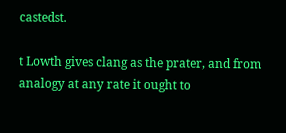castedst.

t Lowth gives clang as the prater, and from analogy at any rate it ought to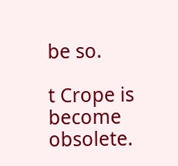be so.

t Crope is become obsolete.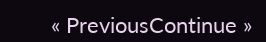« PreviousContinue »